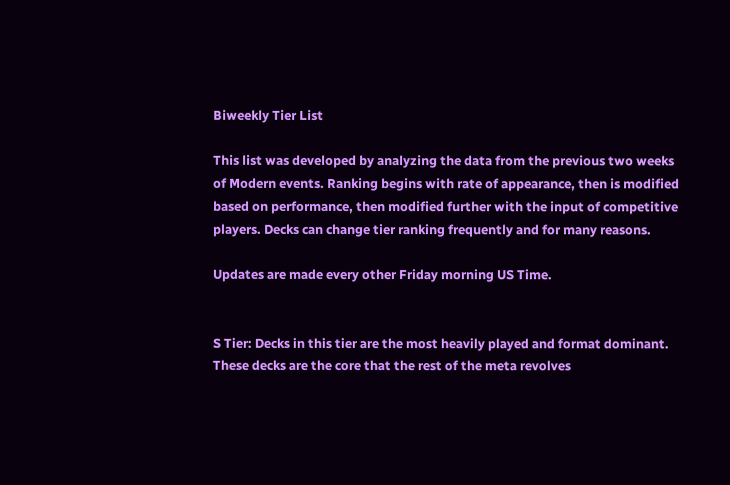Biweekly Tier List

This list was developed by analyzing the data from the previous two weeks of Modern events. Ranking begins with rate of appearance, then is modified based on performance, then modified further with the input of competitive players. Decks can change tier ranking frequently and for many reasons.

Updates are made every other Friday morning US Time.


S Tier: Decks in this tier are the most heavily played and format dominant. These decks are the core that the rest of the meta revolves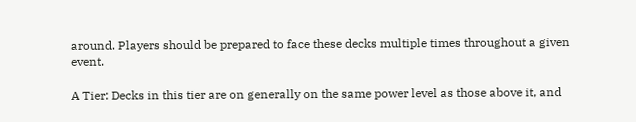around. Players should be prepared to face these decks multiple times throughout a given event.

A Tier: Decks in this tier are on generally on the same power level as those above it, and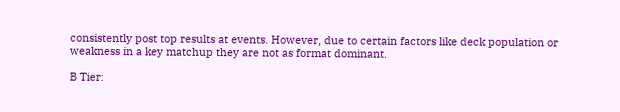consistently post top results at events. However, due to certain factors like deck population or weakness in a key matchup they are not as format dominant.

B Tier: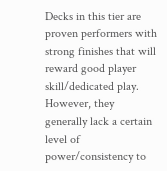Decks in this tier are proven performers with strong finishes that will reward good player skill/dedicated play. However, they generally lack a certain level of power/consistency to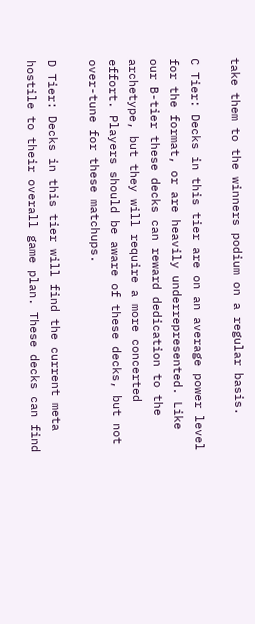take them to the winners podium on a regular basis.

C Tier: Decks in this tier are on an average power level for the format, or are heavily underrepresented. Like our B-tier these decks can reward dedication to the archetype, but they will require a more concerted effort. Players should be aware of these decks, but not over-tune for these matchups.

D Tier: Decks in this tier will find the current meta hostile to their overall game plan. These decks can find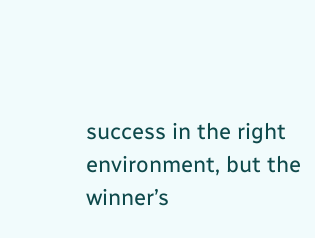success in the right environment, but the winner’s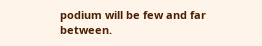podium will be few and far between.